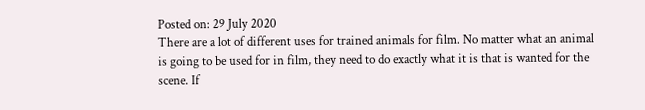Posted on: 29 July 2020
There are a lot of different uses for trained animals for film. No matter what an animal is going to be used for in film, they need to do exactly what it is that is wanted for the scene. If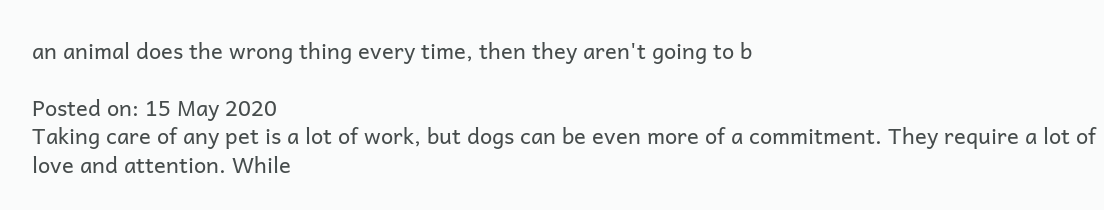an animal does the wrong thing every time, then they aren't going to b

Posted on: 15 May 2020
Taking care of any pet is a lot of work, but dogs can be even more of a commitment. They require a lot of love and attention. While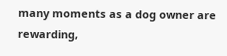many moments as a dog owner are rewarding,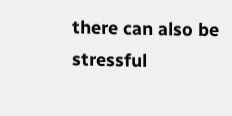there can also be stressful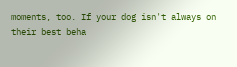moments, too. If your dog isn't always on their best beha